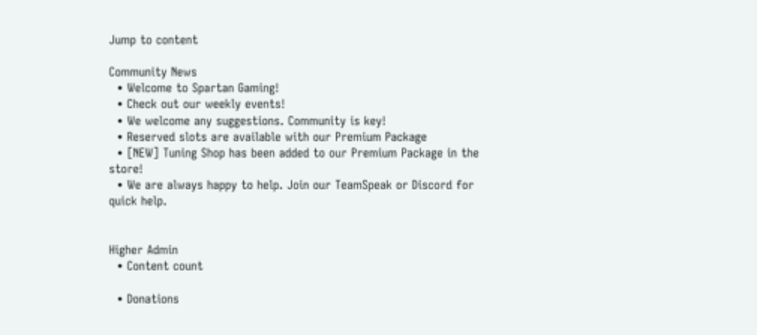Jump to content

Community News
  • Welcome to Spartan Gaming!
  • Check out our weekly events!
  • We welcome any suggestions. Community is key!
  • Reserved slots are available with our Premium Package
  • [NEW] Tuning Shop has been added to our Premium Package in the store!
  • We are always happy to help. Join our TeamSpeak or Discord for quick help.


Higher Admin
  • Content count

  • Donations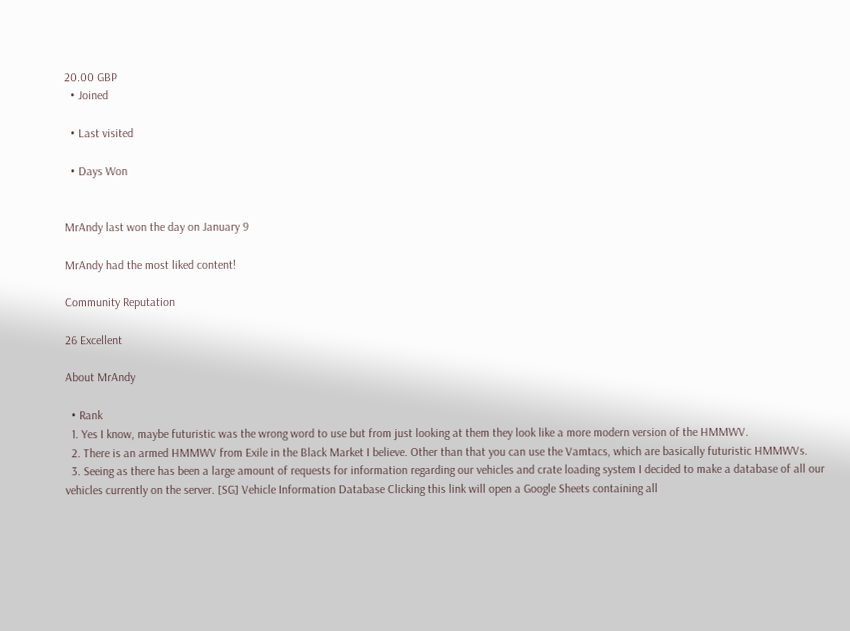20.00 GBP
  • Joined

  • Last visited

  • Days Won


MrAndy last won the day on January 9

MrAndy had the most liked content!

Community Reputation

26 Excellent

About MrAndy

  • Rank
  1. Yes I know, maybe futuristic was the wrong word to use but from just looking at them they look like a more modern version of the HMMWV.
  2. There is an armed HMMWV from Exile in the Black Market I believe. Other than that you can use the Vamtacs, which are basically futuristic HMMWVs.
  3. Seeing as there has been a large amount of requests for information regarding our vehicles and crate loading system I decided to make a database of all our vehicles currently on the server. [SG] Vehicle Information Database Clicking this link will open a Google Sheets containing all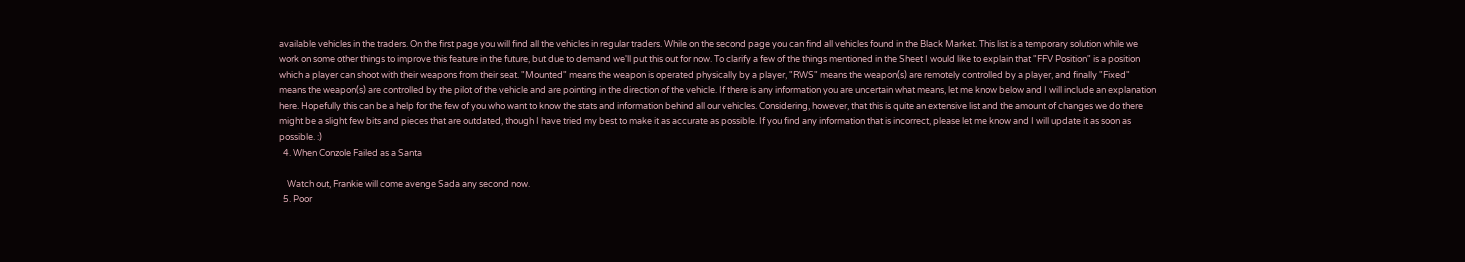available vehicles in the traders. On the first page you will find all the vehicles in regular traders. While on the second page you can find all vehicles found in the Black Market. This list is a temporary solution while we work on some other things to improve this feature in the future, but due to demand we'll put this out for now. To clarify a few of the things mentioned in the Sheet I would like to explain that "FFV Position" is a position which a player can shoot with their weapons from their seat. "Mounted" means the weapon is operated physically by a player, "RWS" means the weapon(s) are remotely controlled by a player, and finally "Fixed" means the weapon(s) are controlled by the pilot of the vehicle and are pointing in the direction of the vehicle. If there is any information you are uncertain what means, let me know below and I will include an explanation here. Hopefully this can be a help for the few of you who want to know the stats and information behind all our vehicles. Considering, however, that this is quite an extensive list and the amount of changes we do there might be a slight few bits and pieces that are outdated, though I have tried my best to make it as accurate as possible. If you find any information that is incorrect, please let me know and I will update it as soon as possible. :)
  4. When Conzole Failed as a Santa

    Watch out, Frankie will come avenge Sada any second now.
  5. Poor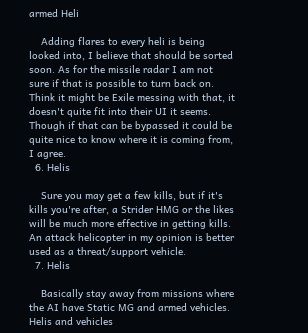armed Heli

    Adding flares to every heli is being looked into, I believe that should be sorted soon. As for the missile radar I am not sure if that is possible to turn back on. Think it might be Exile messing with that, it doesn't quite fit into their UI it seems. Though if that can be bypassed it could be quite nice to know where it is coming from, I agree.
  6. Helis

    Sure you may get a few kills, but if it's kills you're after, a Strider HMG or the likes will be much more effective in getting kills. An attack helicopter in my opinion is better used as a threat/support vehicle.
  7. Helis

    Basically stay away from missions where the AI have Static MG and armed vehicles. Helis and vehicles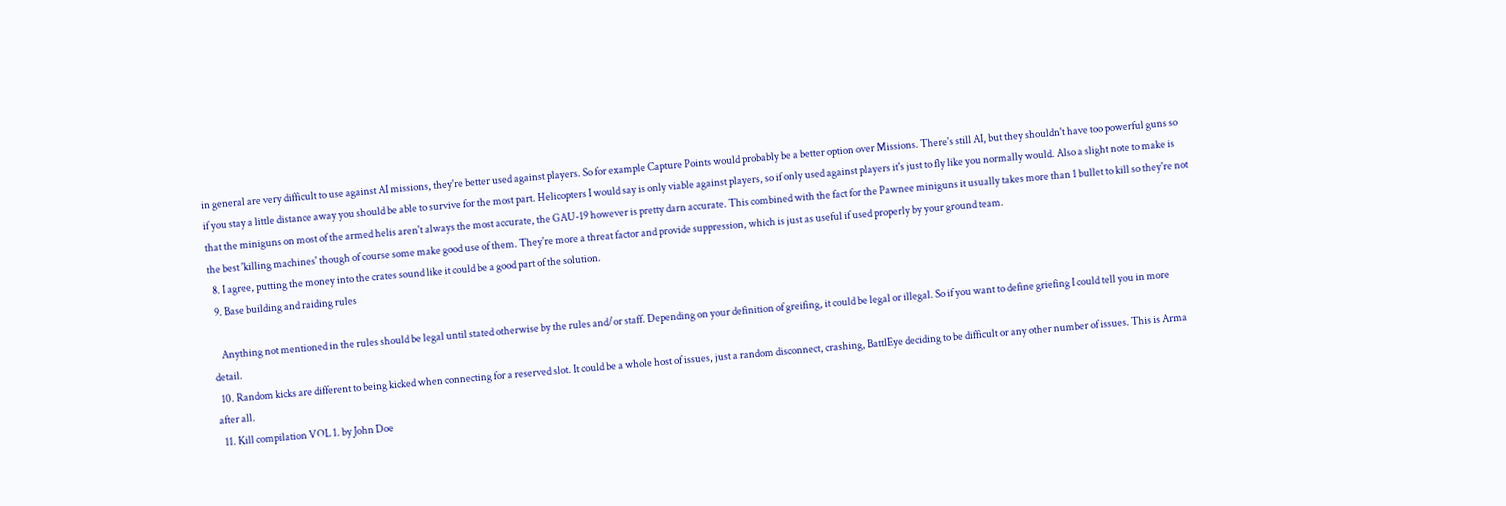in general are very difficult to use against AI missions, they're better used against players. So for example Capture Points would probably be a better option over Missions. There's still AI, but they shouldn't have too powerful guns so if you stay a little distance away you should be able to survive for the most part. Helicopters I would say is only viable against players, so if only used against players it's just to fly like you normally would. Also a slight note to make is that the miniguns on most of the armed helis aren't always the most accurate, the GAU-19 however is pretty darn accurate. This combined with the fact for the Pawnee miniguns it usually takes more than 1 bullet to kill so they're not the best 'killing machines' though of course some make good use of them. They're more a threat factor and provide suppression, which is just as useful if used properly by your ground team.
  8. I agree, putting the money into the crates sound like it could be a good part of the solution.
  9. Base building and raiding rules

    Anything not mentioned in the rules should be legal until stated otherwise by the rules and/or staff. Depending on your definition of greifing, it could be legal or illegal. So if you want to define griefing I could tell you in more detail.
  10. Random kicks are different to being kicked when connecting for a reserved slot. It could be a whole host of issues, just a random disconnect, crashing, BattlEye deciding to be difficult or any other number of issues. This is Arma after all.
  11. Kill compilation VOL 1. by John Doe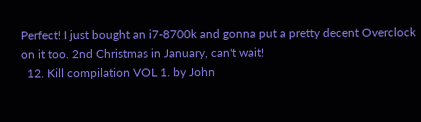Perfect! I just bought an i7-8700k and gonna put a pretty decent Overclock on it too. 2nd Christmas in January, can't wait!
  12. Kill compilation VOL 1. by John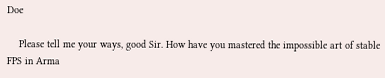Doe

    Please tell me your ways, good Sir. How have you mastered the impossible art of stable FPS in Arma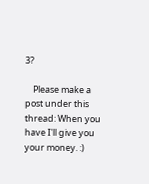3?

    Please make a post under this thread: When you have I'll give you your money. :)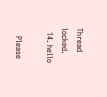Thread locked.
  14. hello

    Please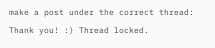make a post under the correct thread: Thank you! :) Thread locked.